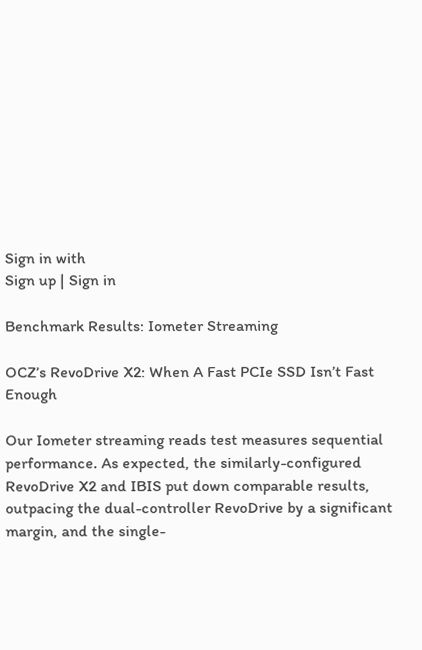Sign in with
Sign up | Sign in

Benchmark Results: Iometer Streaming

OCZ’s RevoDrive X2: When A Fast PCIe SSD Isn’t Fast Enough

Our Iometer streaming reads test measures sequential performance. As expected, the similarly-configured RevoDrive X2 and IBIS put down comparable results, outpacing the dual-controller RevoDrive by a significant margin, and the single-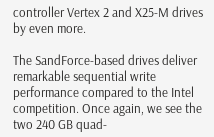controller Vertex 2 and X25-M drives by even more.

The SandForce-based drives deliver remarkable sequential write performance compared to the Intel competition. Once again, we see the two 240 GB quad-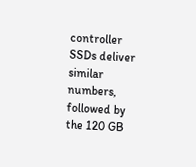controller SSDs deliver similar numbers, followed by the 120 GB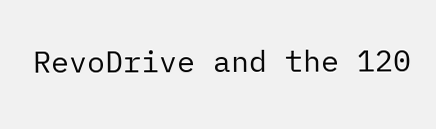RevoDrive and the 120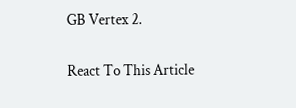GB Vertex 2.

React To This Article